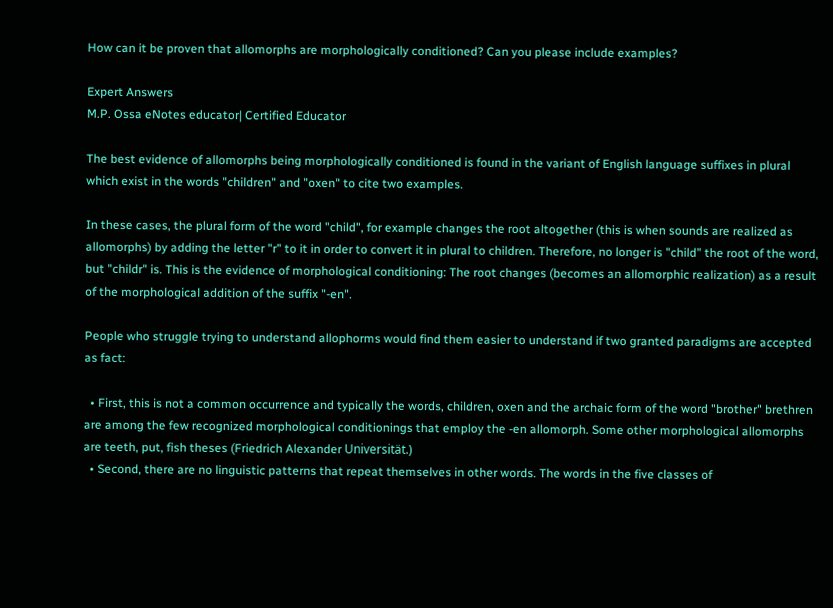How can it be proven that allomorphs are morphologically conditioned? Can you please include examples?

Expert Answers
M.P. Ossa eNotes educator| Certified Educator

The best evidence of allomorphs being morphologically conditioned is found in the variant of English language suffixes in plural which exist in the words "children" and "oxen" to cite two examples.

In these cases, the plural form of the word "child", for example changes the root altogether (this is when sounds are realized as allomorphs) by adding the letter "r" to it in order to convert it in plural to children. Therefore, no longer is "child" the root of the word, but "childr" is. This is the evidence of morphological conditioning: The root changes (becomes an allomorphic realization) as a result of the morphological addition of the suffix "-en".

People who struggle trying to understand allophorms would find them easier to understand if two granted paradigms are accepted as fact:

  • First, this is not a common occurrence and typically the words, children, oxen and the archaic form of the word "brother" brethren are among the few recognized morphological conditionings that employ the -en allomorph. Some other morphological allomorphs are teeth, put, fish theses (Friedrich Alexander Universität.)
  • Second, there are no linguistic patterns that repeat themselves in other words. The words in the five classes of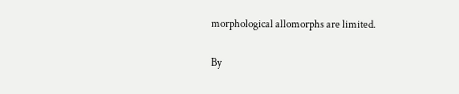morphological allomorphs are limited.

By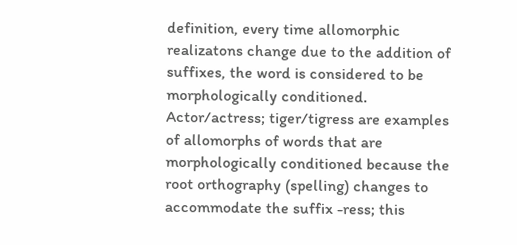definition, every time allomorphic realizatons change due to the addition of suffixes, the word is considered to be morphologically conditioned. Actor/actress; tiger/tigress are examples of allomorphs of words that are morphologically conditioned because the root orthography (spelling) changes to accommodate the suffix -ress; this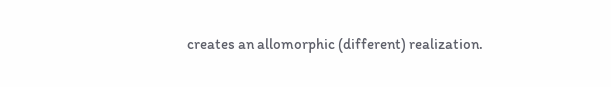creates an allomorphic (different) realization.